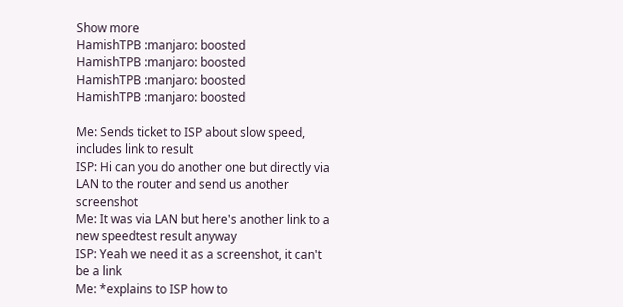Show more
HamishTPB :manjaro: boosted
HamishTPB :manjaro: boosted
HamishTPB :manjaro: boosted
HamishTPB :manjaro: boosted

Me: Sends ticket to ISP about slow speed, includes link to result
ISP: Hi can you do another one but directly via LAN to the router and send us another screenshot
Me: It was via LAN but here's another link to a new speedtest result anyway
ISP: Yeah we need it as a screenshot, it can't be a link
Me: *explains to ISP how to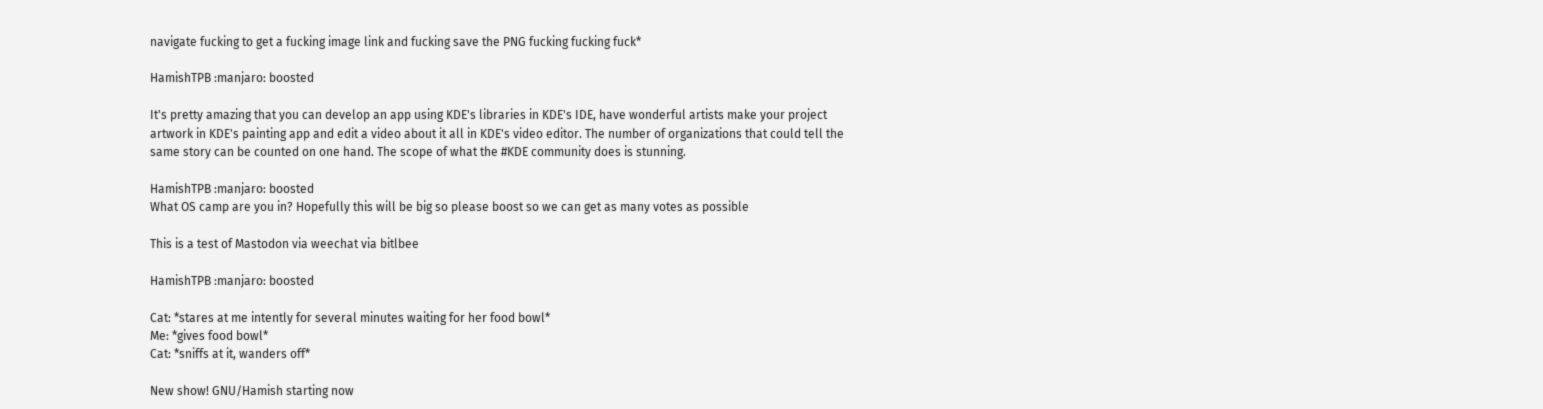navigate fucking to get a fucking image link and fucking save the PNG fucking fucking fuck*

HamishTPB :manjaro: boosted

It's pretty amazing that you can develop an app using KDE's libraries in KDE's IDE, have wonderful artists make your project artwork in KDE's painting app and edit a video about it all in KDE's video editor. The number of organizations that could tell the same story can be counted on one hand. The scope of what the #KDE community does is stunning.

HamishTPB :manjaro: boosted
What OS camp are you in? Hopefully this will be big so please boost so we can get as many votes as possible

This is a test of Mastodon via weechat via bitlbee

HamishTPB :manjaro: boosted

Cat: *stares at me intently for several minutes waiting for her food bowl*
Me: *gives food bowl*
Cat: *sniffs at it, wanders off*

New show! GNU/Hamish starting now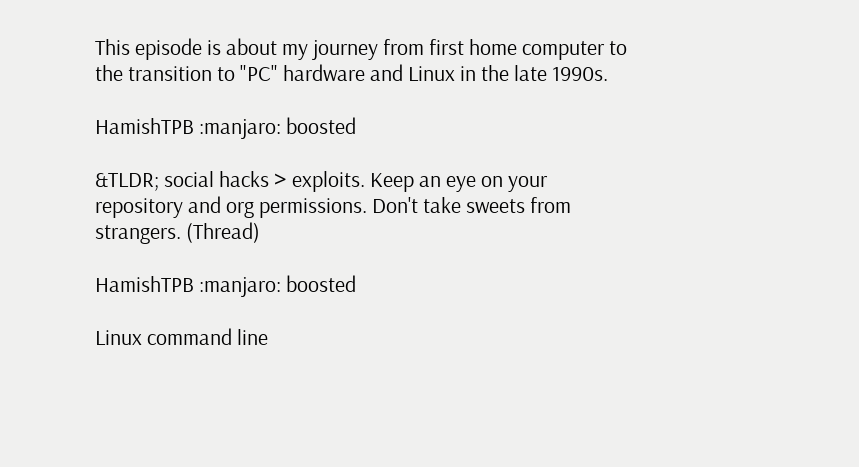This episode is about my journey from first home computer to the transition to "PC" hardware and Linux in the late 1990s.

HamishTPB :manjaro: boosted

&TLDR; social hacks > exploits. Keep an eye on your repository and org permissions. Don't take sweets from strangers. (Thread)

HamishTPB :manjaro: boosted

Linux command line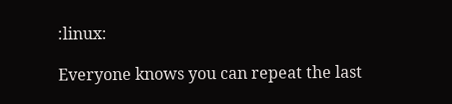:linux:

Everyone knows you can repeat the last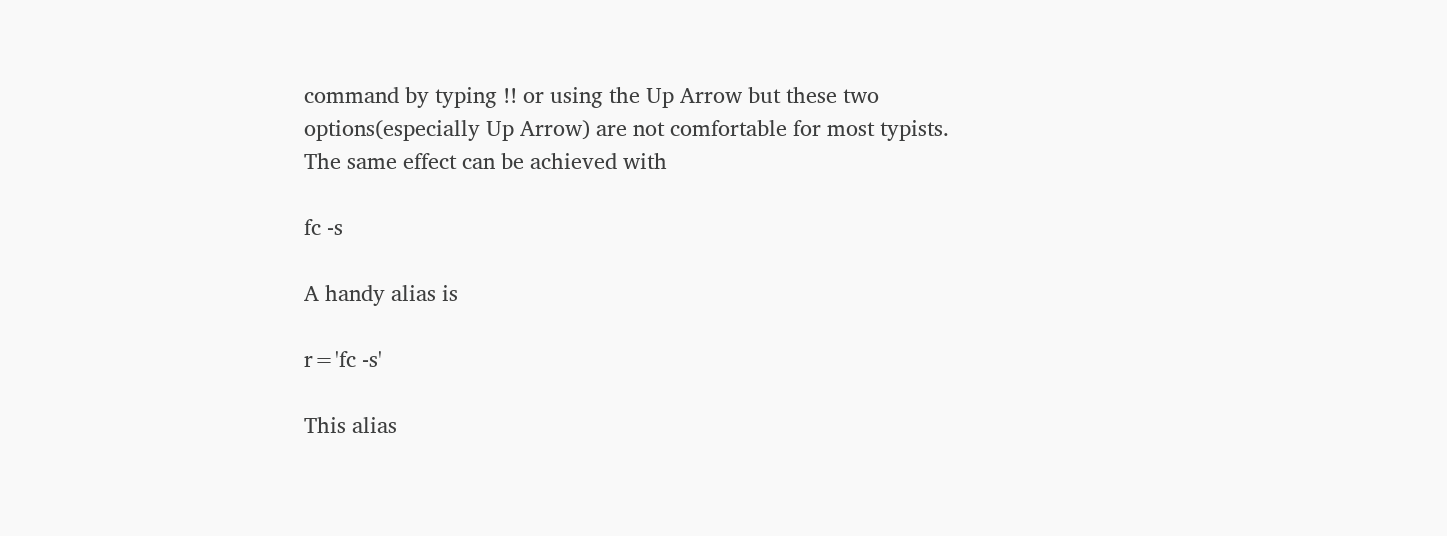command by typing !! or using the Up Arrow but these two options(especially Up Arrow) are not comfortable for most typists.
The same effect can be achieved with

fc -s

A handy alias is

r='fc -s'

This alias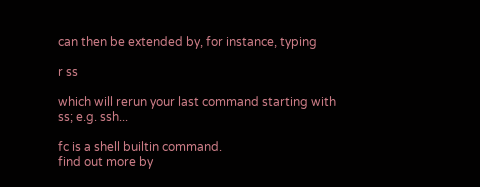can then be extended by, for instance, typing

r ss

which will rerun your last command starting with ss; e.g. ssh...

fc is a shell builtin command.
find out more by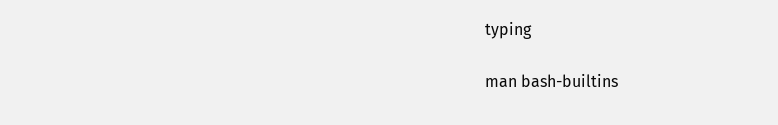typing

man bash-builtins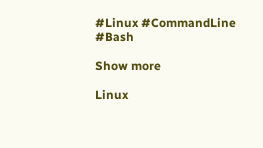#Linux #CommandLine #Bash

Show more

Linux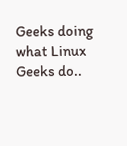Geeks doing what Linux Geeks do..